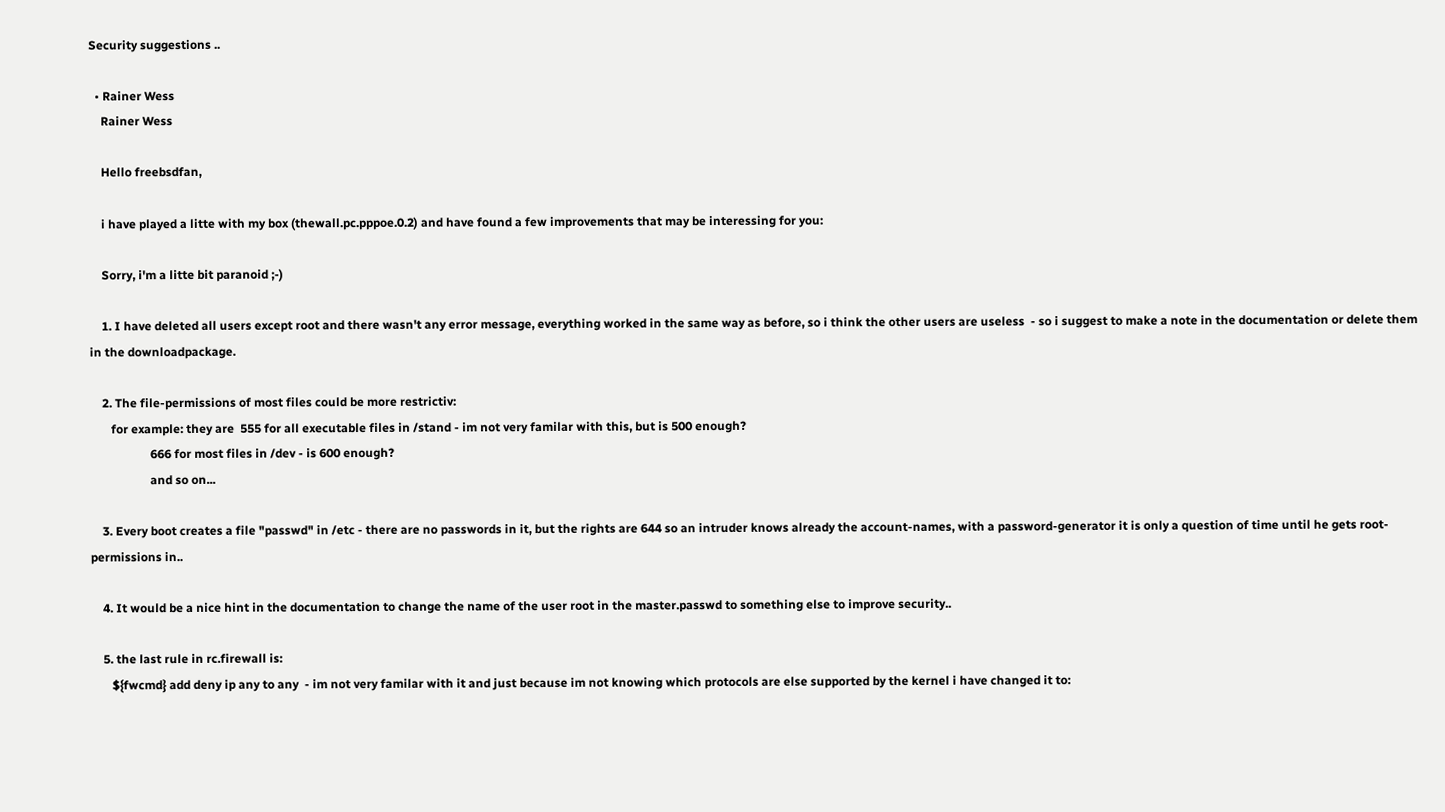Security suggestions ..

  • Rainer Wess
    Rainer Wess

    Hello freebsdfan,

    i have played a litte with my box (thewall.pc.pppoe.0.2) and have found a few improvements that may be interessing for you:

    Sorry, i'm a litte bit paranoid ;-)

    1. I have deleted all users except root and there wasn't any error message, everything worked in the same way as before, so i think the other users are useless  - so i suggest to make a note in the documentation or delete them in the downloadpackage.

    2. The file-permissions of most files could be more restrictiv:
       for example: they are  555 for all executable files in /stand - im not very familar with this, but is 500 enough?
                    666 for most files in /dev - is 600 enough?
                    and so on...

    3. Every boot creates a file "passwd" in /etc - there are no passwords in it, but the rights are 644 so an intruder knows already the account-names, with a password-generator it is only a question of time until he gets root-permissions in..

    4. It would be a nice hint in the documentation to change the name of the user root in the master.passwd to something else to improve security..

    5. the last rule in rc.firewall is:
       ${fwcmd} add deny ip any to any  - im not very familar with it and just because im not knowing which protocols are else supported by the kernel i have changed it to: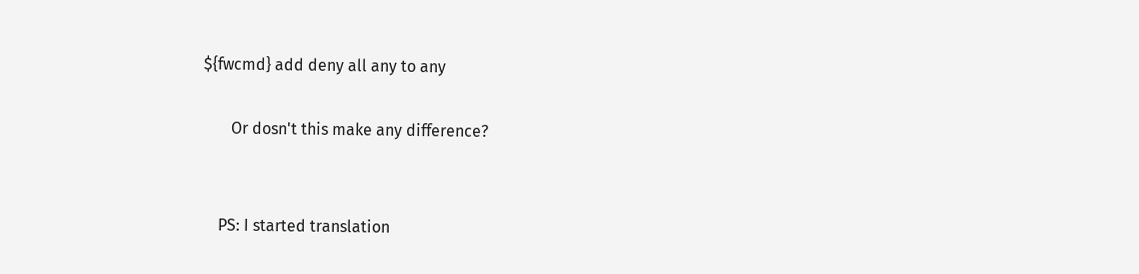${fwcmd} add deny all any to any

       Or dosn't this make any difference?


    PS: I started translation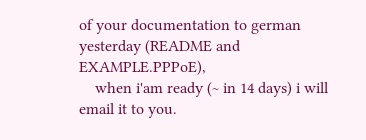of your documentation to german yesterday (README and EXAMPLE.PPPoE),
    when i'am ready (~ in 14 days) i will email it to you.